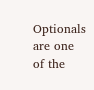Optionals are one of the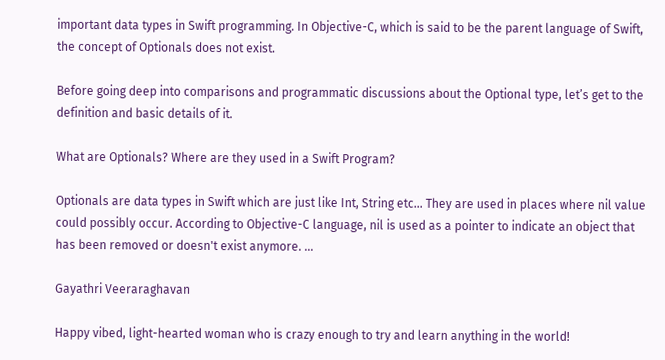important data types in Swift programming. In Objective-C, which is said to be the parent language of Swift, the concept of Optionals does not exist.

Before going deep into comparisons and programmatic discussions about the Optional type, let’s get to the definition and basic details of it.

What are Optionals? Where are they used in a Swift Program?

Optionals are data types in Swift which are just like Int, String etc… They are used in places where nil value could possibly occur. According to Objective-C language, nil is used as a pointer to indicate an object that has been removed or doesn't exist anymore. …

Gayathri Veeraraghavan

Happy vibed, light-hearted woman who is crazy enough to try and learn anything in the world!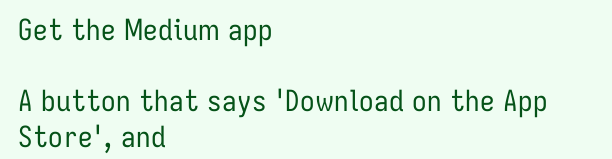Get the Medium app

A button that says 'Download on the App Store', and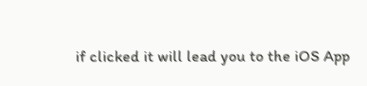if clicked it will lead you to the iOS App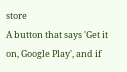store
A button that says 'Get it on, Google Play', and if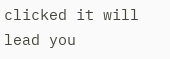clicked it will lead you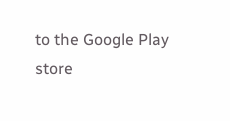to the Google Play store